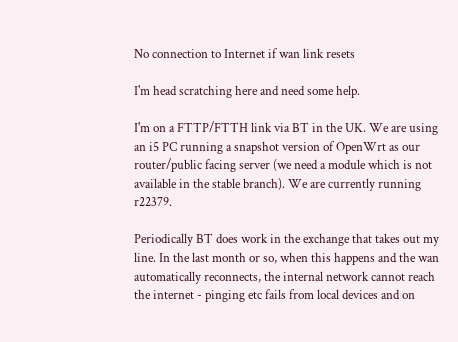No connection to Internet if wan link resets

I'm head scratching here and need some help.

I'm on a FTTP/FTTH link via BT in the UK. We are using an i5 PC running a snapshot version of OpenWrt as our router/public facing server (we need a module which is not available in the stable branch). We are currently running r22379.

Periodically BT does work in the exchange that takes out my line. In the last month or so, when this happens and the wan automatically reconnects, the internal network cannot reach the internet - pinging etc fails from local devices and on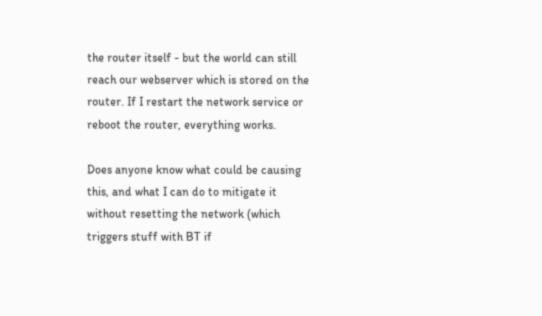the router itself - but the world can still reach our webserver which is stored on the router. If I restart the network service or reboot the router, everything works.

Does anyone know what could be causing this, and what I can do to mitigate it without resetting the network (which triggers stuff with BT if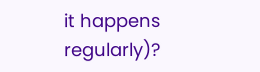it happens regularly)?